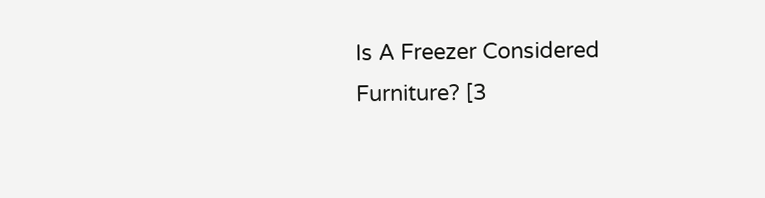Is A Freezer Considered Furniture? [3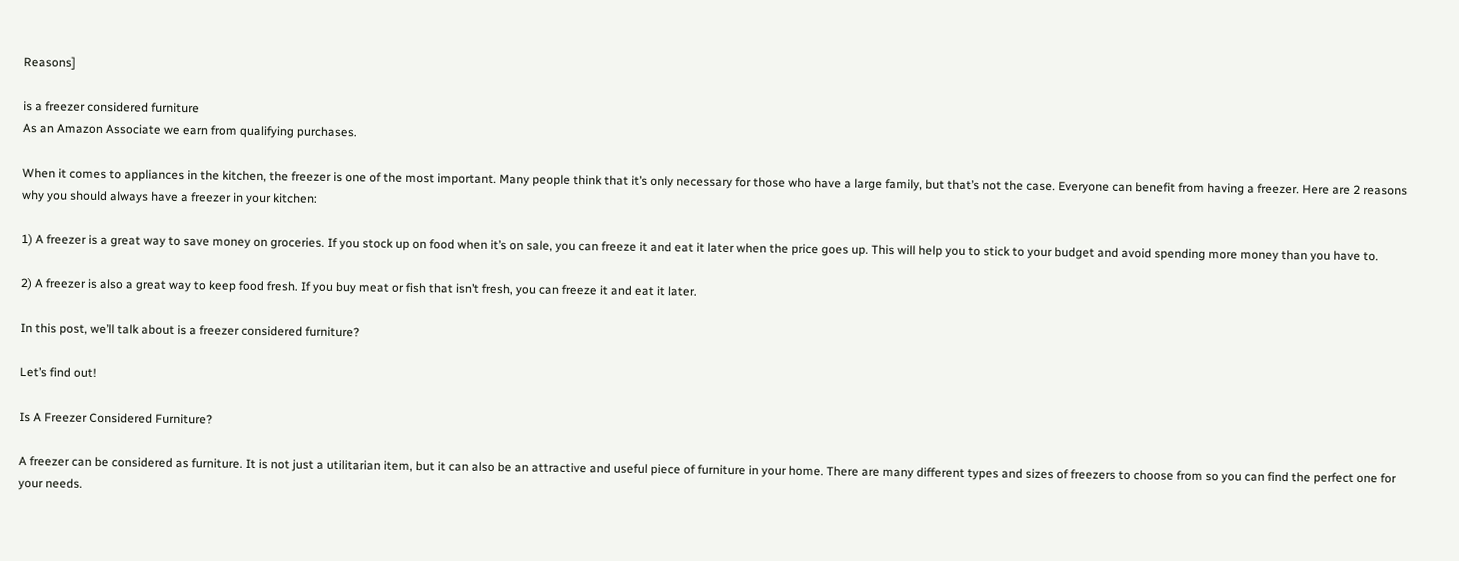Reasons]

is a freezer considered furniture
As an Amazon Associate we earn from qualifying purchases.

When it comes to appliances in the kitchen, the freezer is one of the most important. Many people think that it’s only necessary for those who have a large family, but that’s not the case. Everyone can benefit from having a freezer. Here are 2 reasons why you should always have a freezer in your kitchen:

1) A freezer is a great way to save money on groceries. If you stock up on food when it’s on sale, you can freeze it and eat it later when the price goes up. This will help you to stick to your budget and avoid spending more money than you have to.

2) A freezer is also a great way to keep food fresh. If you buy meat or fish that isn’t fresh, you can freeze it and eat it later.

In this post, we’ll talk about is a freezer considered furniture?

Let’s find out!

Is A Freezer Considered Furniture?

A freezer can be considered as furniture. It is not just a utilitarian item, but it can also be an attractive and useful piece of furniture in your home. There are many different types and sizes of freezers to choose from so you can find the perfect one for your needs.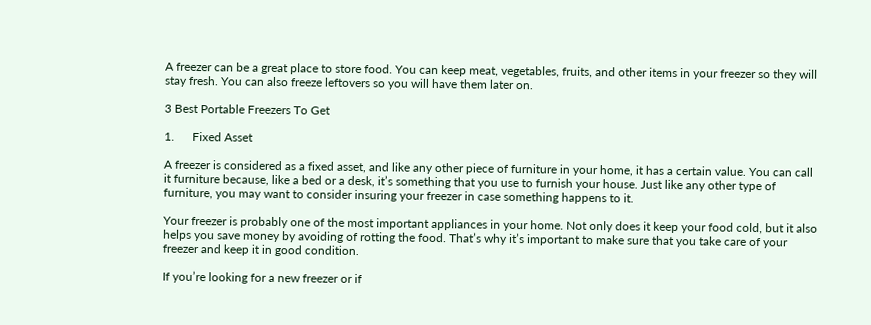A freezer can be a great place to store food. You can keep meat, vegetables, fruits, and other items in your freezer so they will stay fresh. You can also freeze leftovers so you will have them later on.

3 Best Portable Freezers To Get

1.      Fixed Asset

A freezer is considered as a fixed asset, and like any other piece of furniture in your home, it has a certain value. You can call it furniture because, like a bed or a desk, it’s something that you use to furnish your house. Just like any other type of furniture, you may want to consider insuring your freezer in case something happens to it.

Your freezer is probably one of the most important appliances in your home. Not only does it keep your food cold, but it also helps you save money by avoiding of rotting the food. That’s why it’s important to make sure that you take care of your freezer and keep it in good condition.

If you’re looking for a new freezer or if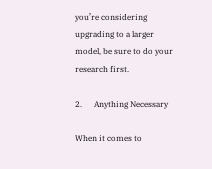you’re considering upgrading to a larger model, be sure to do your research first.

2.      Anything Necessary

When it comes to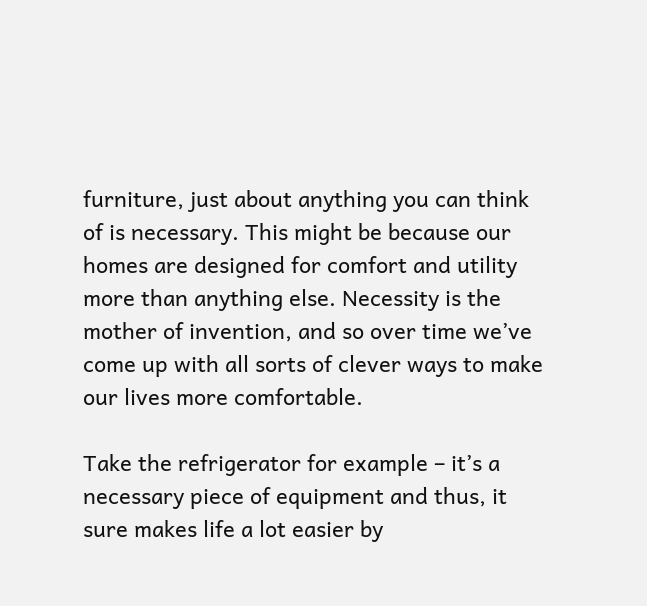furniture, just about anything you can think of is necessary. This might be because our homes are designed for comfort and utility more than anything else. Necessity is the mother of invention, and so over time we’ve come up with all sorts of clever ways to make our lives more comfortable.

Take the refrigerator for example – it’s a necessary piece of equipment and thus, it sure makes life a lot easier by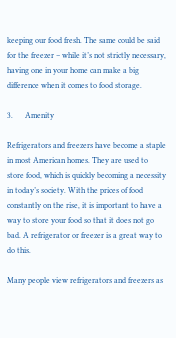keeping our food fresh. The same could be said for the freezer – while it’s not strictly necessary, having one in your home can make a big difference when it comes to food storage.

3.      Amenity

Refrigerators and freezers have become a staple in most American homes. They are used to store food, which is quickly becoming a necessity in today’s society. With the prices of food constantly on the rise, it is important to have a way to store your food so that it does not go bad. A refrigerator or freezer is a great way to do this.

Many people view refrigerators and freezers as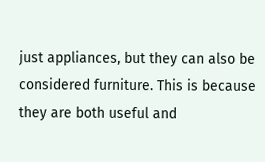just appliances, but they can also be considered furniture. This is because they are both useful and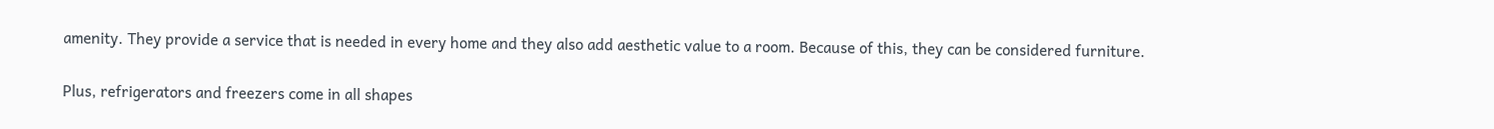amenity. They provide a service that is needed in every home and they also add aesthetic value to a room. Because of this, they can be considered furniture.

Plus, refrigerators and freezers come in all shapes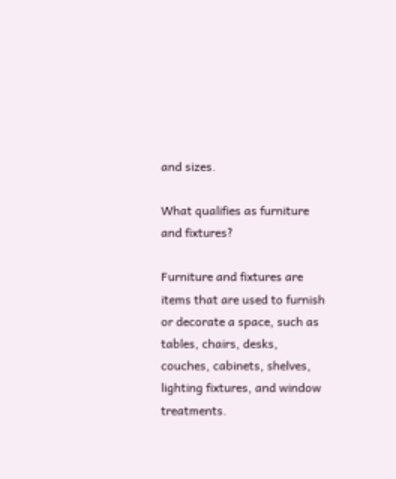and sizes.

What qualifies as furniture and fixtures?

Furniture and fixtures are items that are used to furnish or decorate a space, such as tables, chairs, desks, couches, cabinets, shelves, lighting fixtures, and window treatments.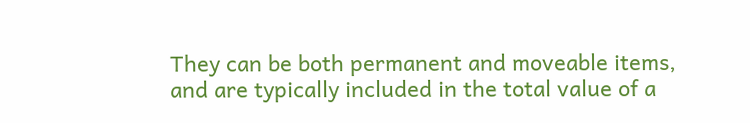They can be both permanent and moveable items, and are typically included in the total value of a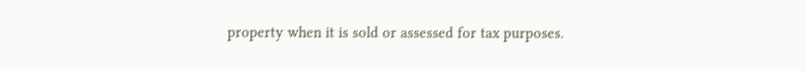property when it is sold or assessed for tax purposes.